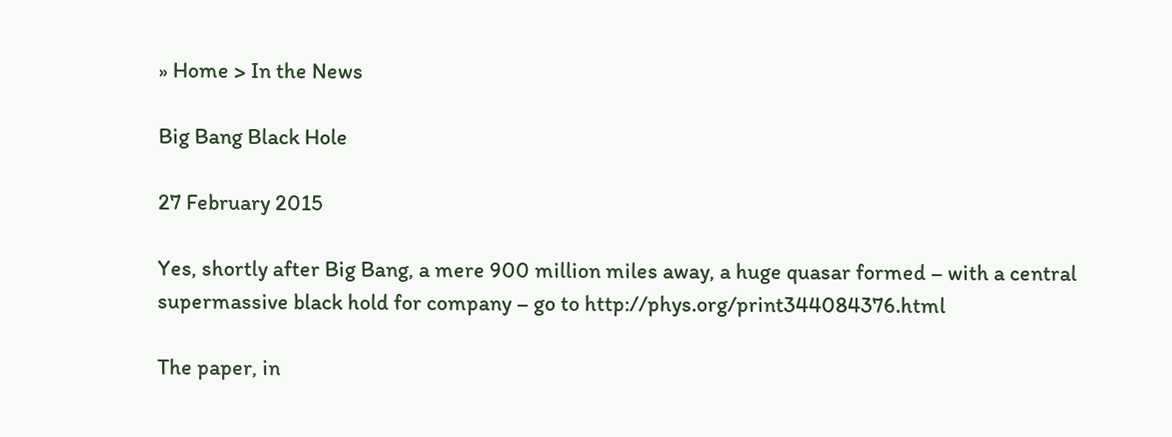» Home > In the News

Big Bang Black Hole

27 February 2015

Yes, shortly after Big Bang, a mere 900 million miles away, a huge quasar formed – with a central supermassive black hold for company – go to http://phys.org/print344084376.html

The paper, in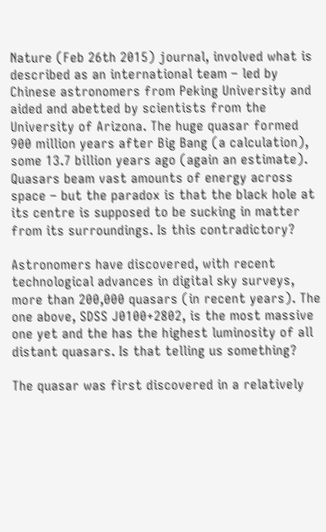Nature (Feb 26th 2015) journal, involved what is described as an international team – led by Chinese astronomers from Peking University and aided and abetted by scientists from the University of Arizona. The huge quasar formed 900 million years after Big Bang (a calculation), some 13.7 billion years ago (again an estimate). Quasars beam vast amounts of energy across space – but the paradox is that the black hole at its centre is supposed to be sucking in matter from its surroundings. Is this contradictory?

Astronomers have discovered, with recent technological advances in digital sky surveys, more than 200,000 quasars (in recent years). The one above, SDSS J0100+2802, is the most massive one yet and the has the highest luminosity of all distant quasars. Is that telling us something?

The quasar was first discovered in a relatively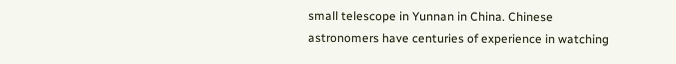small telescope in Yunnan in China. Chinese astronomers have centuries of experience in watching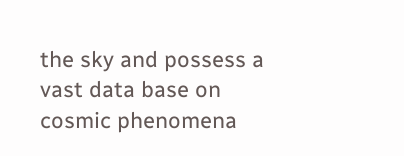the sky and possess a vast data base on cosmic phenomena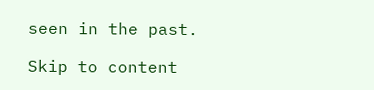seen in the past.

Skip to content